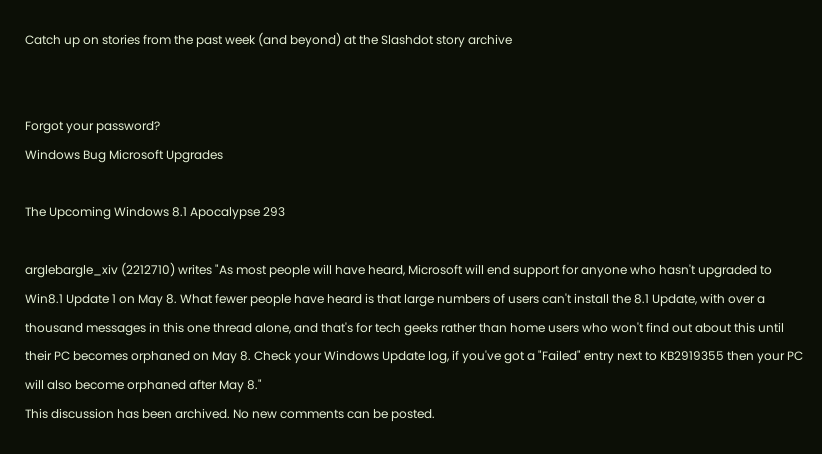Catch up on stories from the past week (and beyond) at the Slashdot story archive


Forgot your password?
Windows Bug Microsoft Upgrades

The Upcoming Windows 8.1 Apocalypse 293

arglebargle_xiv (2212710) writes "As most people will have heard, Microsoft will end support for anyone who hasn't upgraded to Win8.1 Update 1 on May 8. What fewer people have heard is that large numbers of users can't install the 8.1 Update, with over a thousand messages in this one thread alone, and that's for tech geeks rather than home users who won't find out about this until their PC becomes orphaned on May 8. Check your Windows Update log, if you've got a "Failed" entry next to KB2919355 then your PC will also become orphaned after May 8."
This discussion has been archived. No new comments can be posted.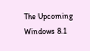The Upcoming Windows 8.1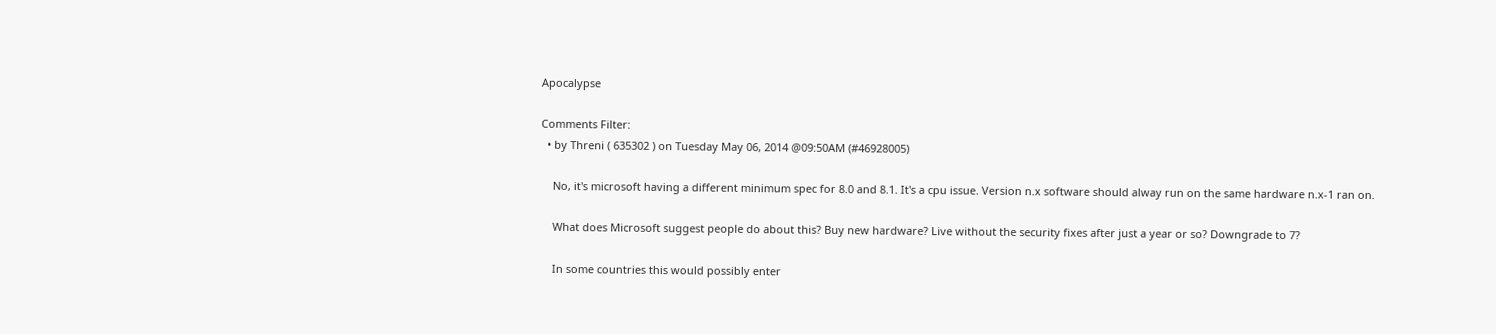Apocalypse

Comments Filter:
  • by Threni ( 635302 ) on Tuesday May 06, 2014 @09:50AM (#46928005)

    No, it's microsoft having a different minimum spec for 8.0 and 8.1. It's a cpu issue. Version n.x software should alway run on the same hardware n.x-1 ran on.

    What does Microsoft suggest people do about this? Buy new hardware? Live without the security fixes after just a year or so? Downgrade to 7?

    In some countries this would possibly enter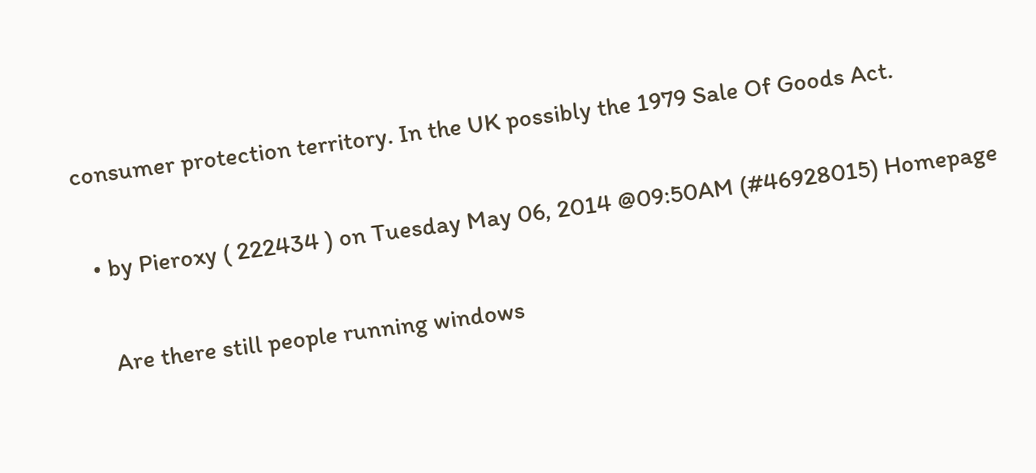consumer protection territory. In the UK possibly the 1979 Sale Of Goods Act.

  • by Pieroxy ( 222434 ) on Tuesday May 06, 2014 @09:50AM (#46928015) Homepage

    Are there still people running windows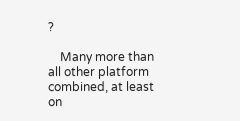?

    Many more than all other platform combined, at least on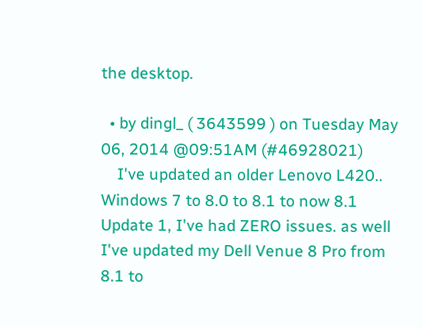the desktop.

  • by dingl_ ( 3643599 ) on Tuesday May 06, 2014 @09:51AM (#46928021)
    I've updated an older Lenovo L420.. Windows 7 to 8.0 to 8.1 to now 8.1 Update 1, I've had ZERO issues. as well I've updated my Dell Venue 8 Pro from 8.1 to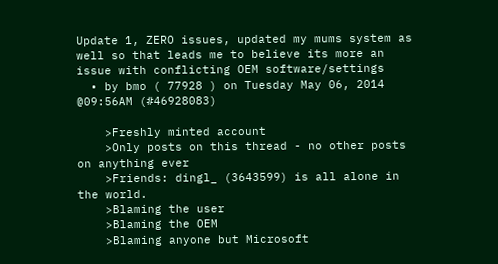Update 1, ZERO issues, updated my mums system as well so that leads me to believe its more an issue with conflicting OEM software/settings
  • by bmo ( 77928 ) on Tuesday May 06, 2014 @09:56AM (#46928083)

    >Freshly minted account
    >Only posts on this thread - no other posts on anything ever
    >Friends: dingl_ (3643599) is all alone in the world.
    >Blaming the user
    >Blaming the OEM
    >Blaming anyone but Microsoft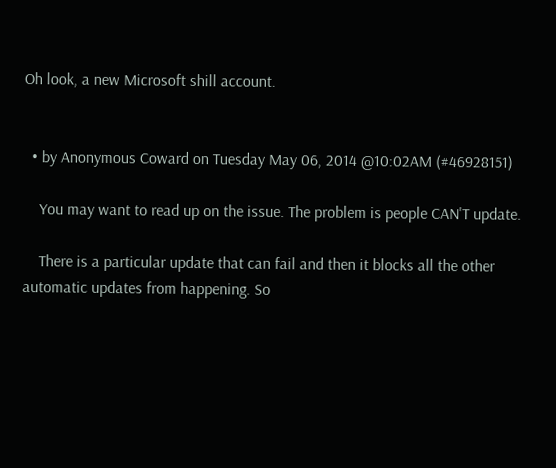Oh look, a new Microsoft shill account.


  • by Anonymous Coward on Tuesday May 06, 2014 @10:02AM (#46928151)

    You may want to read up on the issue. The problem is people CAN'T update.

    There is a particular update that can fail and then it blocks all the other automatic updates from happening. So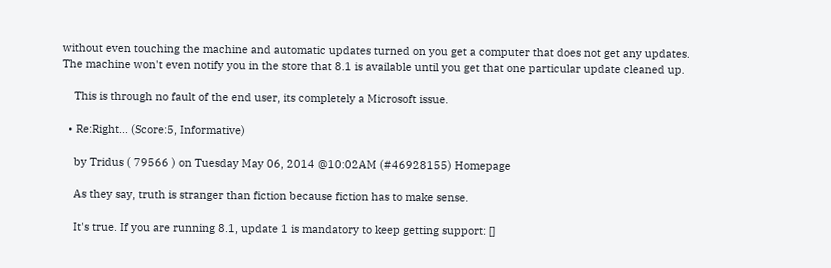without even touching the machine and automatic updates turned on you get a computer that does not get any updates. The machine won't even notify you in the store that 8.1 is available until you get that one particular update cleaned up.

    This is through no fault of the end user, its completely a Microsoft issue.

  • Re:Right... (Score:5, Informative)

    by Tridus ( 79566 ) on Tuesday May 06, 2014 @10:02AM (#46928155) Homepage

    As they say, truth is stranger than fiction because fiction has to make sense.

    It's true. If you are running 8.1, update 1 is mandatory to keep getting support: []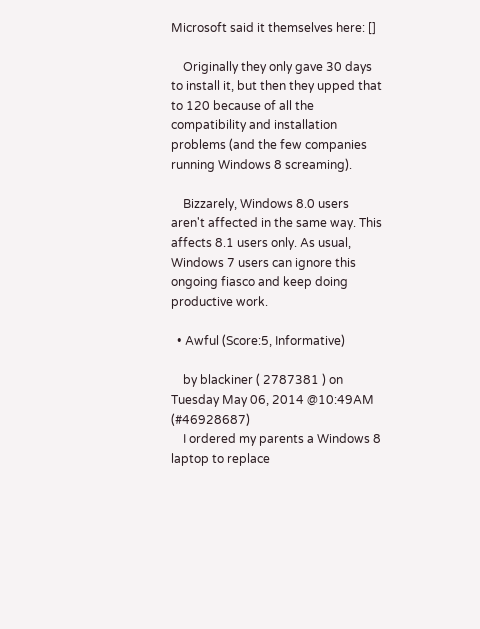Microsoft said it themselves here: []

    Originally they only gave 30 days to install it, but then they upped that to 120 because of all the compatibility and installation problems (and the few companies running Windows 8 screaming).

    Bizzarely, Windows 8.0 users aren't affected in the same way. This affects 8.1 users only. As usual, Windows 7 users can ignore this ongoing fiasco and keep doing productive work.

  • Awful (Score:5, Informative)

    by blackiner ( 2787381 ) on Tuesday May 06, 2014 @10:49AM (#46928687)
    I ordered my parents a Windows 8 laptop to replace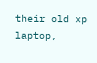their old xp laptop,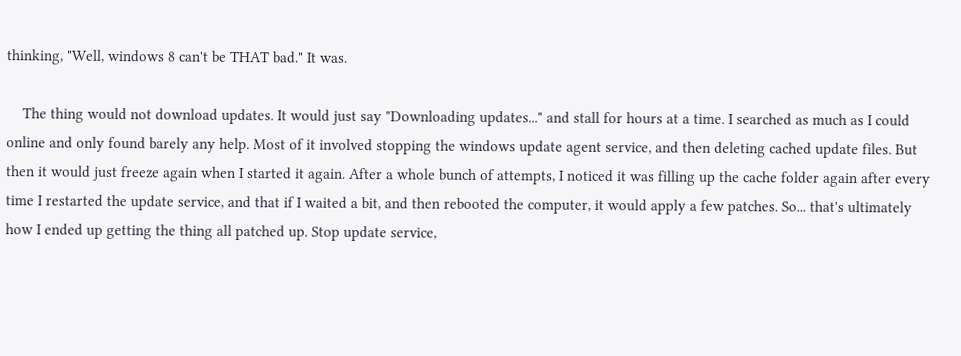thinking, "Well, windows 8 can't be THAT bad." It was.

    The thing would not download updates. It would just say "Downloading updates..." and stall for hours at a time. I searched as much as I could online and only found barely any help. Most of it involved stopping the windows update agent service, and then deleting cached update files. But then it would just freeze again when I started it again. After a whole bunch of attempts, I noticed it was filling up the cache folder again after every time I restarted the update service, and that if I waited a bit, and then rebooted the computer, it would apply a few patches. So... that's ultimately how I ended up getting the thing all patched up. Stop update service,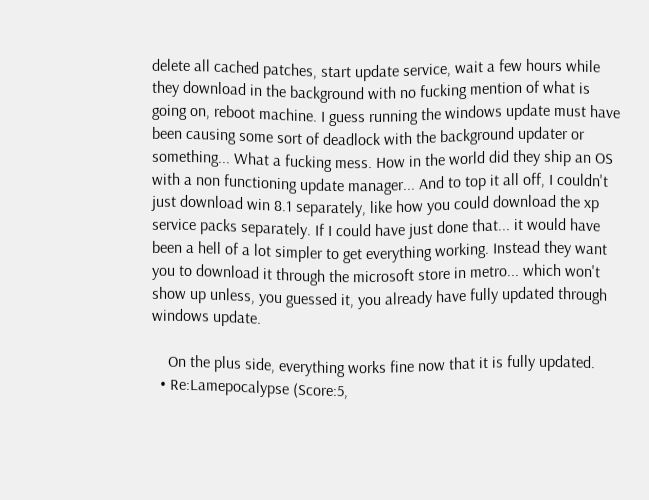delete all cached patches, start update service, wait a few hours while they download in the background with no fucking mention of what is going on, reboot machine. I guess running the windows update must have been causing some sort of deadlock with the background updater or something... What a fucking mess. How in the world did they ship an OS with a non functioning update manager... And to top it all off, I couldn't just download win 8.1 separately, like how you could download the xp service packs separately. If I could have just done that... it would have been a hell of a lot simpler to get everything working. Instead they want you to download it through the microsoft store in metro... which won't show up unless, you guessed it, you already have fully updated through windows update.

    On the plus side, everything works fine now that it is fully updated.
  • Re:Lamepocalypse (Score:5,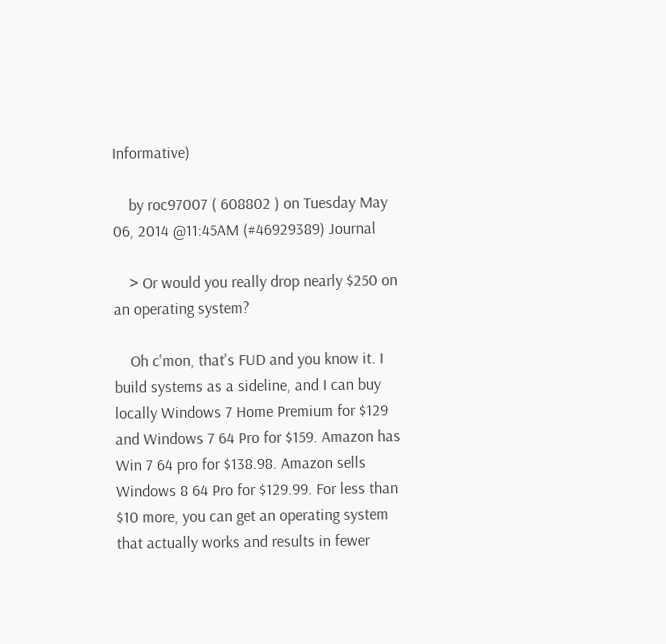Informative)

    by roc97007 ( 608802 ) on Tuesday May 06, 2014 @11:45AM (#46929389) Journal

    > Or would you really drop nearly $250 on an operating system?

    Oh c'mon, that's FUD and you know it. I build systems as a sideline, and I can buy locally Windows 7 Home Premium for $129 and Windows 7 64 Pro for $159. Amazon has Win 7 64 pro for $138.98. Amazon sells Windows 8 64 Pro for $129.99. For less than $10 more, you can get an operating system that actually works and results in fewer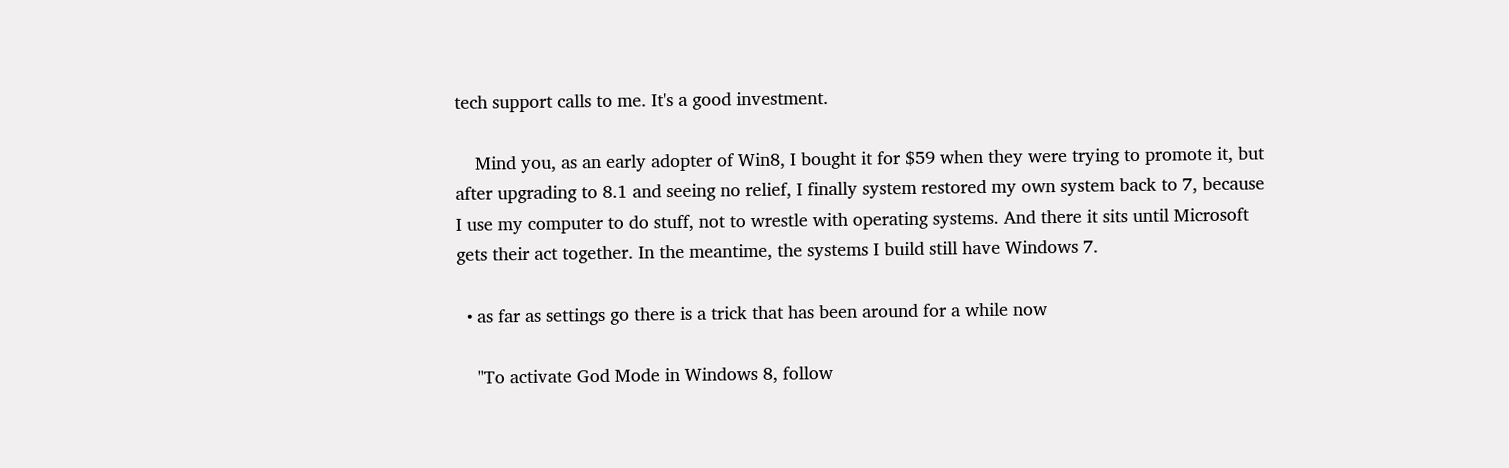tech support calls to me. It's a good investment.

    Mind you, as an early adopter of Win8, I bought it for $59 when they were trying to promote it, but after upgrading to 8.1 and seeing no relief, I finally system restored my own system back to 7, because I use my computer to do stuff, not to wrestle with operating systems. And there it sits until Microsoft gets their act together. In the meantime, the systems I build still have Windows 7.

  • as far as settings go there is a trick that has been around for a while now

    "To activate God Mode in Windows 8, follow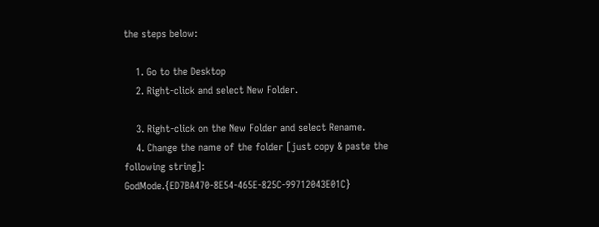the steps below:

    1. Go to the Desktop
    2. Right-click and select New Folder.

    3. Right-click on the New Folder and select Rename.
    4. Change the name of the folder [just copy & paste the following string]: GodMode.{ED7BA470-8E54-465E-825C-99712043E01C}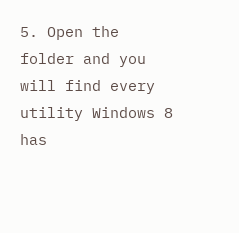5. Open the folder and you will find every utility Windows 8 has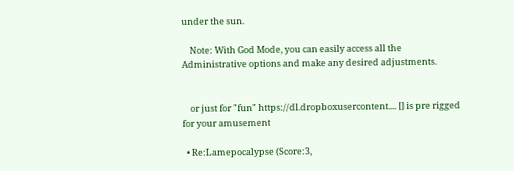under the sun.

    Note: With God Mode, you can easily access all the Administrative options and make any desired adjustments.


    or just for "fun" https://dl.dropboxusercontent.... [] is pre rigged for your amusement

  • Re:Lamepocalypse (Score:3,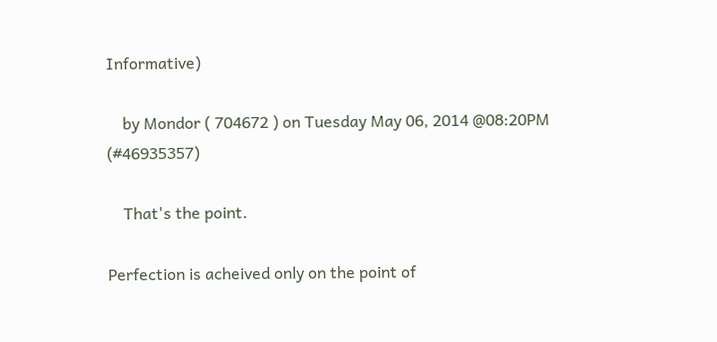Informative)

    by Mondor ( 704672 ) on Tuesday May 06, 2014 @08:20PM (#46935357)

    That's the point.

Perfection is acheived only on the point of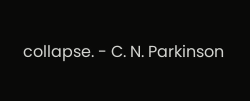collapse. - C. N. Parkinson